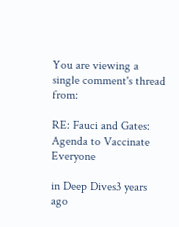You are viewing a single comment's thread from:

RE: Fauci and Gates: Agenda to Vaccinate Everyone

in Deep Dives3 years ago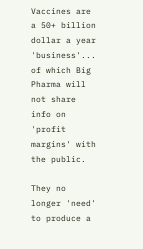Vaccines are a 50+ billion dollar a year 'business'... of which Big Pharma will not share info on 'profit margins' with the public.

They no longer 'need' to produce a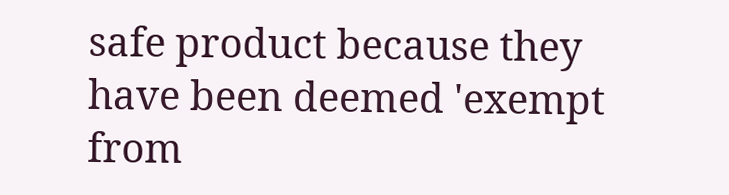safe product because they have been deemed 'exempt from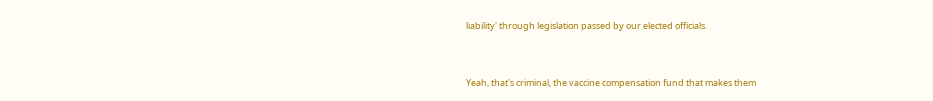liability' through legislation passed by our elected officials.


Yeah, that's criminal, the vaccine compensation fund that makes them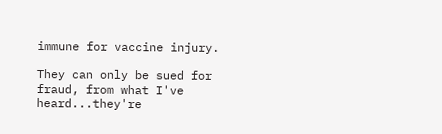immune for vaccine injury.

They can only be sued for fraud, from what I've heard...they're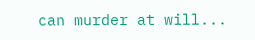can murder at will...